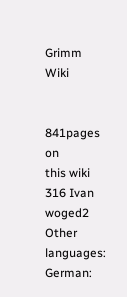Grimm Wiki


841pages on
this wiki
316 Ivan woged2
Other languages: German: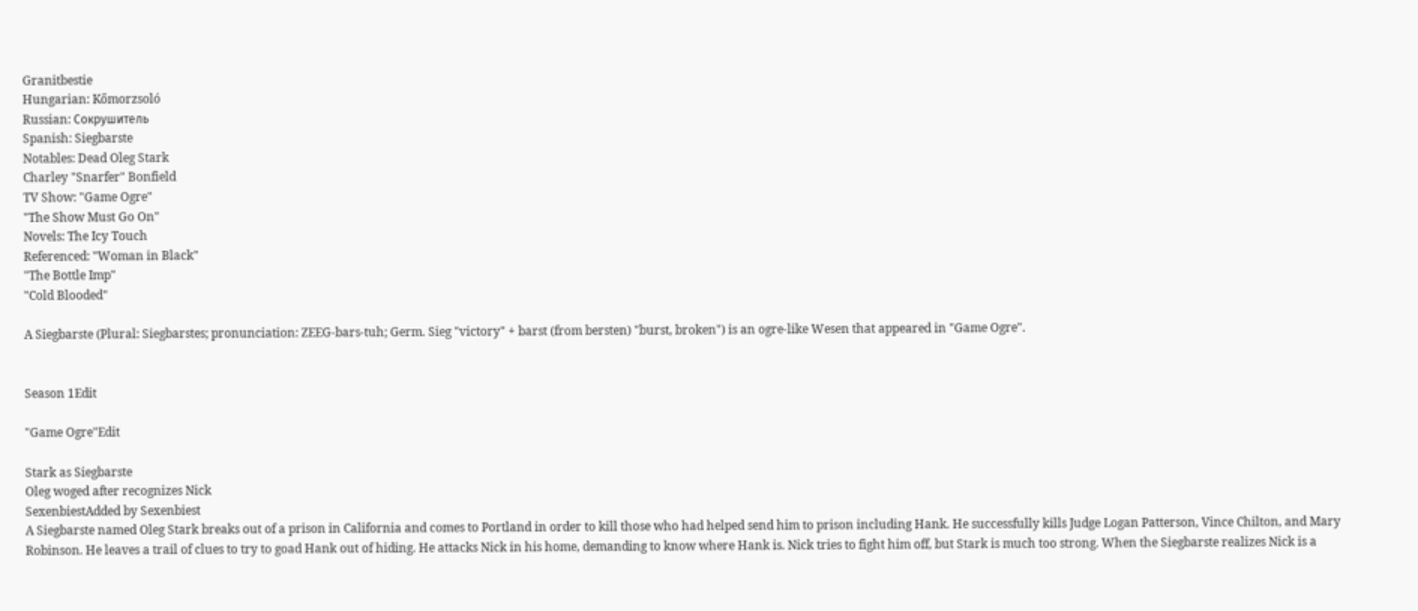Granitbestie
Hungarian: Kőmorzsoló
Russian: Сокрушитель
Spanish: Siegbarste
Notables: Dead Oleg Stark
Charley "Snarfer" Bonfield
TV Show: "Game Ogre"
"The Show Must Go On"
Novels: The Icy Touch
Referenced: "Woman in Black"
"The Bottle Imp"
"Cold Blooded"

A Siegbarste (Plural: Siegbarstes; pronunciation: ZEEG-bars-tuh; Germ. Sieg "victory" + barst (from bersten) "burst, broken") is an ogre-like Wesen that appeared in "Game Ogre".


Season 1Edit

"Game Ogre"Edit

Stark as Siegbarste
Oleg woged after recognizes Nick
SexenbiestAdded by Sexenbiest
A Siegbarste named Oleg Stark breaks out of a prison in California and comes to Portland in order to kill those who had helped send him to prison including Hank. He successfully kills Judge Logan Patterson, Vince Chilton, and Mary Robinson. He leaves a trail of clues to try to goad Hank out of hiding. He attacks Nick in his home, demanding to know where Hank is. Nick tries to fight him off, but Stark is much too strong. When the Siegbarste realizes Nick is a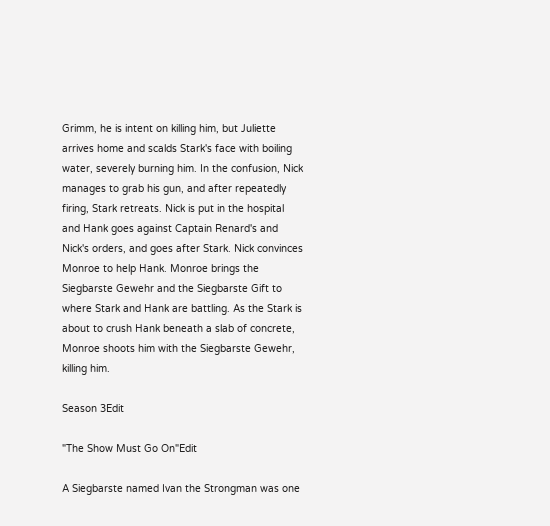Grimm, he is intent on killing him, but Juliette arrives home and scalds Stark's face with boiling water, severely burning him. In the confusion, Nick manages to grab his gun, and after repeatedly firing, Stark retreats. Nick is put in the hospital and Hank goes against Captain Renard's and Nick's orders, and goes after Stark. Nick convinces Monroe to help Hank. Monroe brings the Siegbarste Gewehr and the Siegbarste Gift to where Stark and Hank are battling. As the Stark is about to crush Hank beneath a slab of concrete, Monroe shoots him with the Siegbarste Gewehr, killing him.

Season 3Edit

"The Show Must Go On"Edit

A Siegbarste named Ivan the Strongman was one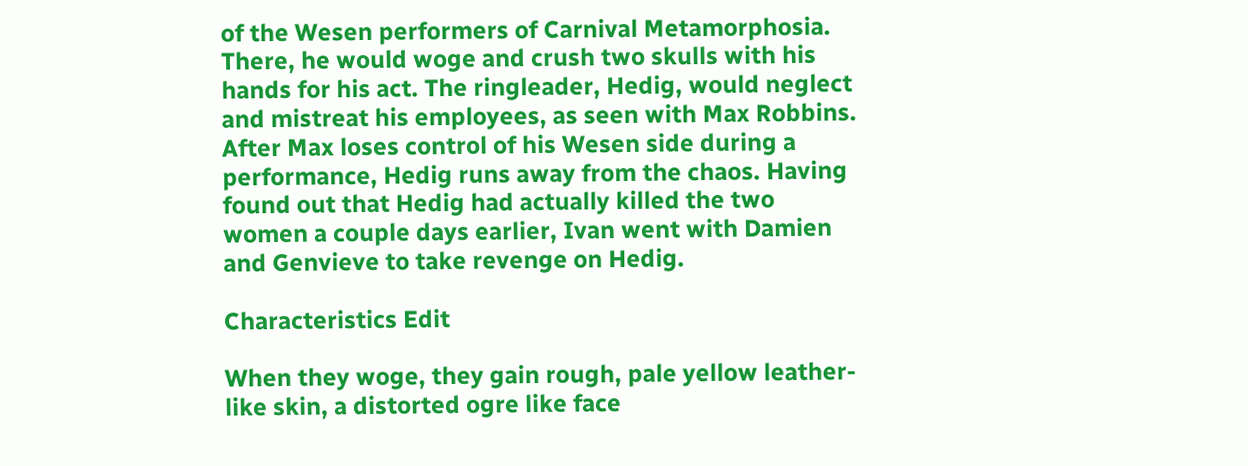of the Wesen performers of Carnival Metamorphosia. There, he would woge and crush two skulls with his hands for his act. The ringleader, Hedig, would neglect and mistreat his employees, as seen with Max Robbins. After Max loses control of his Wesen side during a performance, Hedig runs away from the chaos. Having found out that Hedig had actually killed the two women a couple days earlier, Ivan went with Damien and Genvieve to take revenge on Hedig.

Characteristics Edit

When they woge, they gain rough, pale yellow leather-like skin, a distorted ogre like face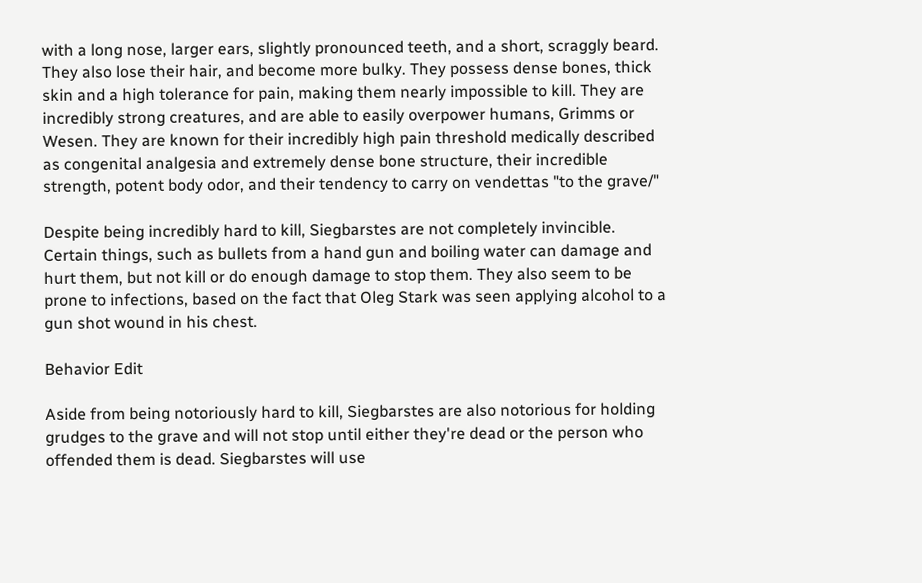with a long nose, larger ears, slightly pronounced teeth, and a short, scraggly beard. They also lose their hair, and become more bulky. They possess dense bones, thick skin and a high tolerance for pain, making them nearly impossible to kill. They are incredibly strong creatures, and are able to easily overpower humans, Grimms or Wesen. They are known for their incredibly high pain threshold medically described as congenital analgesia and extremely dense bone structure, their incredible strength, potent body odor, and their tendency to carry on vendettas "to the grave/"

Despite being incredibly hard to kill, Siegbarstes are not completely invincible. Certain things, such as bullets from a hand gun and boiling water can damage and hurt them, but not kill or do enough damage to stop them. They also seem to be prone to infections, based on the fact that Oleg Stark was seen applying alcohol to a gun shot wound in his chest.

Behavior Edit

Aside from being notoriously hard to kill, Siegbarstes are also notorious for holding grudges to the grave and will not stop until either they're dead or the person who offended them is dead. Siegbarstes will use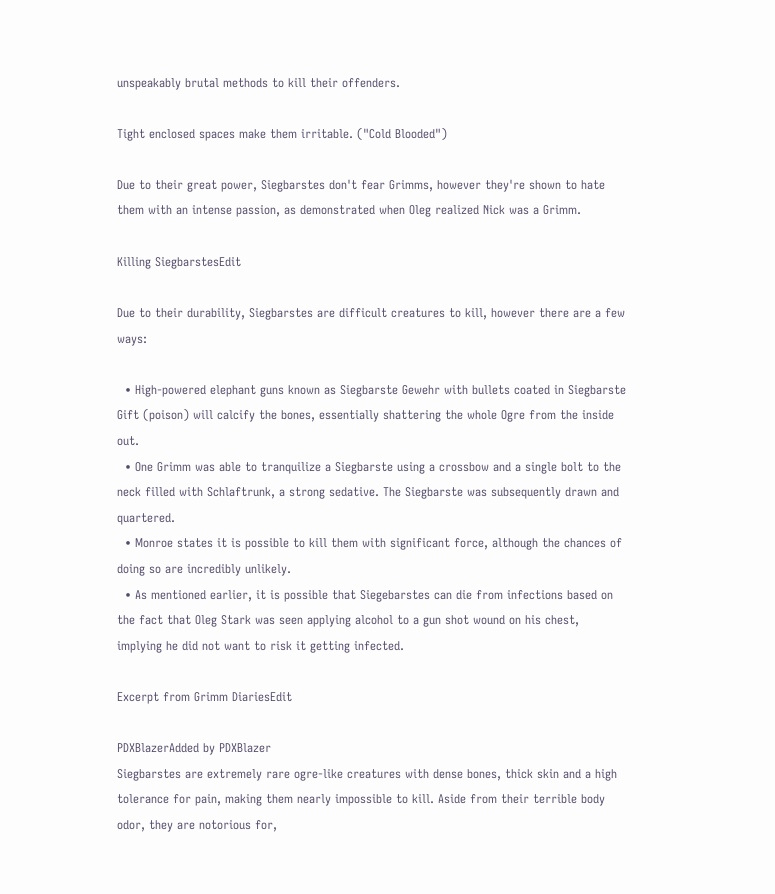unspeakably brutal methods to kill their offenders.

Tight enclosed spaces make them irritable. ("Cold Blooded")

Due to their great power, Siegbarstes don't fear Grimms, however they're shown to hate them with an intense passion, as demonstrated when Oleg realized Nick was a Grimm.

Killing SiegbarstesEdit

Due to their durability, Siegbarstes are difficult creatures to kill, however there are a few ways:

  • High-powered elephant guns known as Siegbarste Gewehr with bullets coated in Siegbarste Gift (poison) will calcify the bones, essentially shattering the whole Ogre from the inside out.
  • One Grimm was able to tranquilize a Siegbarste using a crossbow and a single bolt to the neck filled with Schlaftrunk, a strong sedative. The Siegbarste was subsequently drawn and quartered.
  • Monroe states it is possible to kill them with significant force, although the chances of doing so are incredibly unlikely.
  • As mentioned earlier, it is possible that Siegebarstes can die from infections based on the fact that Oleg Stark was seen applying alcohol to a gun shot wound on his chest, implying he did not want to risk it getting infected.

Excerpt from Grimm DiariesEdit

PDXBlazerAdded by PDXBlazer
Siegbarstes are extremely rare ogre-like creatures with dense bones, thick skin and a high tolerance for pain, making them nearly impossible to kill. Aside from their terrible body odor, they are notorious for,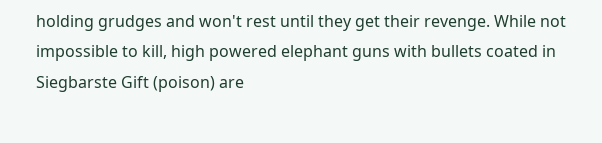holding grudges and won't rest until they get their revenge. While not impossible to kill, high powered elephant guns with bullets coated in Siegbarste Gift (poison) are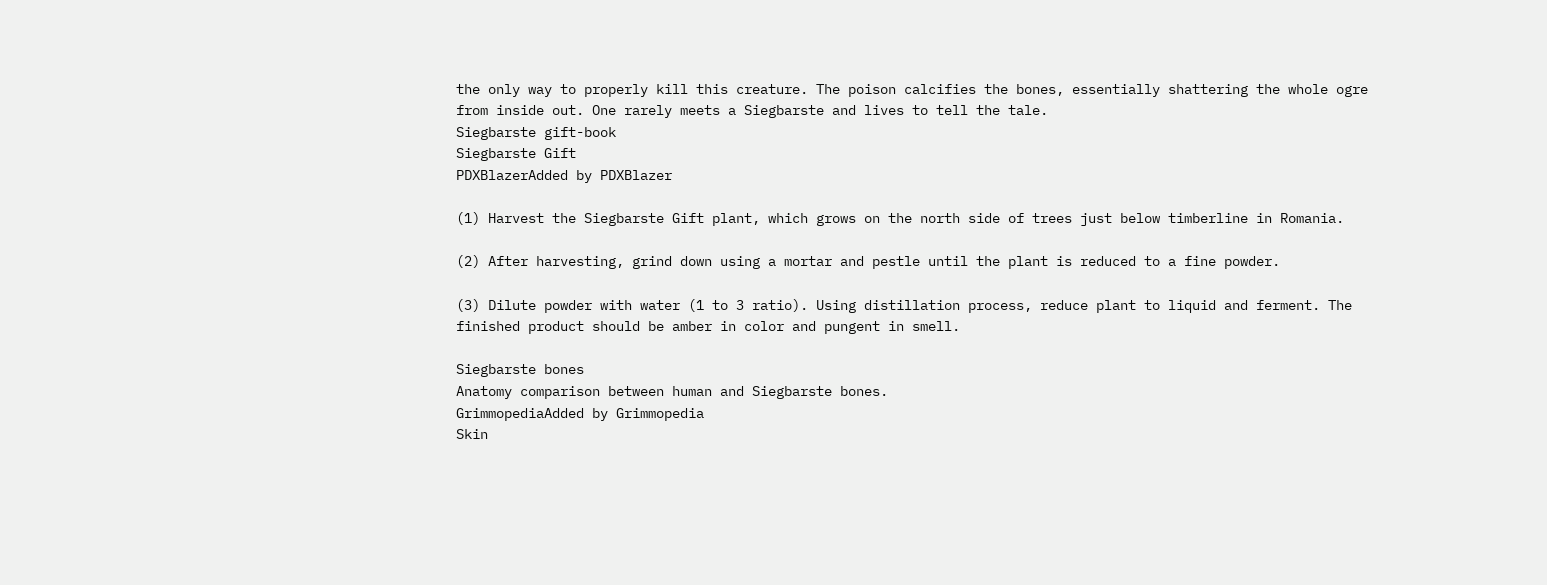the only way to properly kill this creature. The poison calcifies the bones, essentially shattering the whole ogre from inside out. One rarely meets a Siegbarste and lives to tell the tale.
Siegbarste gift-book
Siegbarste Gift
PDXBlazerAdded by PDXBlazer

(1) Harvest the Siegbarste Gift plant, which grows on the north side of trees just below timberline in Romania.

(2) After harvesting, grind down using a mortar and pestle until the plant is reduced to a fine powder.

(3) Dilute powder with water (1 to 3 ratio). Using distillation process, reduce plant to liquid and ferment. The finished product should be amber in color and pungent in smell.

Siegbarste bones
Anatomy comparison between human and Siegbarste bones.
GrimmopediaAdded by Grimmopedia
Skin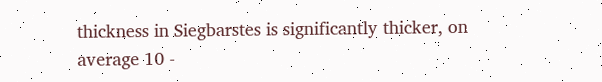thickness in Siegbarstes is significantly thicker, on average 10 -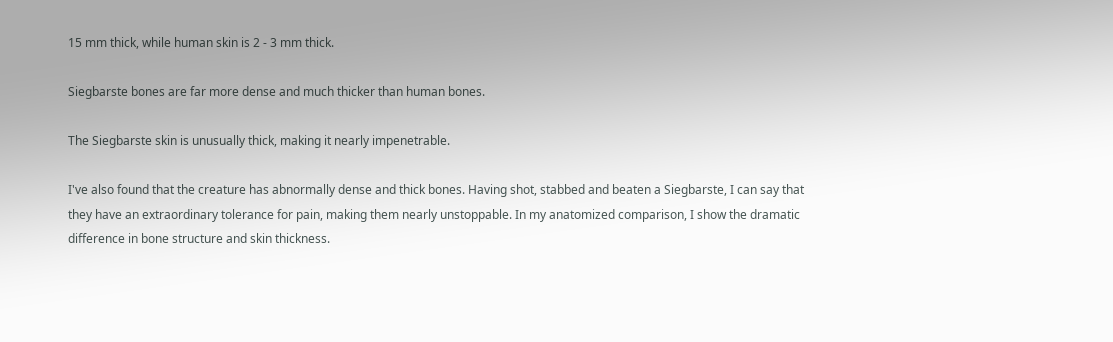15 mm thick, while human skin is 2 - 3 mm thick.

Siegbarste bones are far more dense and much thicker than human bones.

The Siegbarste skin is unusually thick, making it nearly impenetrable.

I've also found that the creature has abnormally dense and thick bones. Having shot, stabbed and beaten a Siegbarste, I can say that they have an extraordinary tolerance for pain, making them nearly unstoppable. In my anatomized comparison, I show the dramatic difference in bone structure and skin thickness.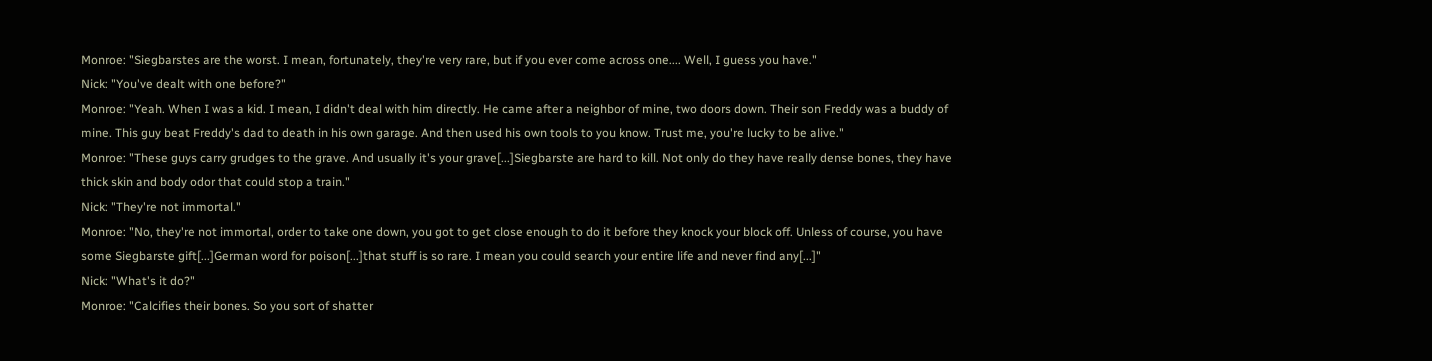Monroe: "Siegbarstes are the worst. I mean, fortunately, they're very rare, but if you ever come across one.... Well, I guess you have."
Nick: "You've dealt with one before?"
Monroe: "Yeah. When I was a kid. I mean, I didn't deal with him directly. He came after a neighbor of mine, two doors down. Their son Freddy was a buddy of mine. This guy beat Freddy's dad to death in his own garage. And then used his own tools to you know. Trust me, you're lucky to be alive."
Monroe: "These guys carry grudges to the grave. And usually it's your grave[...]Siegbarste are hard to kill. Not only do they have really dense bones, they have thick skin and body odor that could stop a train."
Nick: "They're not immortal."
Monroe: "No, they're not immortal, order to take one down, you got to get close enough to do it before they knock your block off. Unless of course, you have some Siegbarste gift[...]German word for poison[...]that stuff is so rare. I mean you could search your entire life and never find any[...]"
Nick: "What's it do?"
Monroe: "Calcifies their bones. So you sort of shatter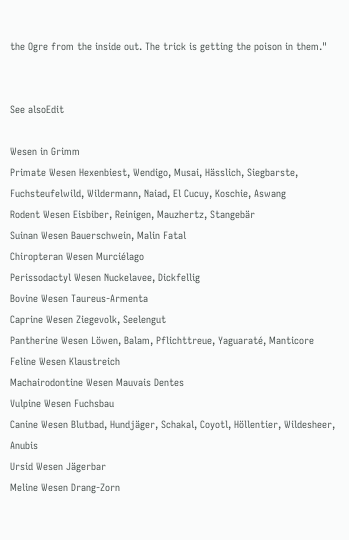the Ogre from the inside out. The trick is getting the poison in them."


See alsoEdit

Wesen in Grimm
Primate Wesen Hexenbiest, Wendigo, Musai, Hässlich, Siegbarste, Fuchsteufelwild, Wildermann, Naiad, El Cucuy, Koschie, Aswang
Rodent Wesen Eisbiber, Reinigen, Mauzhertz, Stangebär
Suinan Wesen Bauerschwein, Malin Fatal
Chiropteran Wesen Murciélago
Perissodactyl Wesen Nuckelavee, Dickfellig
Bovine Wesen Taureus-Armenta
Caprine Wesen Ziegevolk, Seelengut
Pantherine Wesen Löwen, Balam, Pflichttreue, Yaguaraté, Manticore
Feline Wesen Klaustreich
Machairodontine Wesen Mauvais Dentes
Vulpine Wesen Fuchsbau
Canine Wesen Blutbad, Hundjäger, Schakal, Coyotl, Höllentier, Wildesheer, Anubis
Ursid Wesen Jägerbar
Meline Wesen Drang-Zorn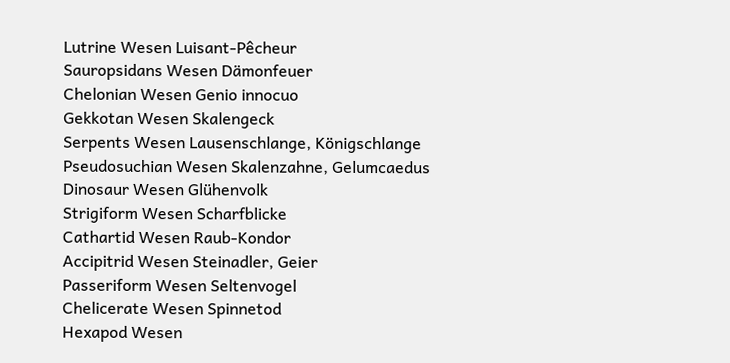Lutrine Wesen Luisant-Pêcheur
Sauropsidans Wesen Dämonfeuer
Chelonian Wesen Genio innocuo
Gekkotan Wesen Skalengeck
Serpents Wesen Lausenschlange, Königschlange
Pseudosuchian Wesen Skalenzahne, Gelumcaedus
Dinosaur Wesen Glühenvolk
Strigiform Wesen Scharfblicke
Cathartid Wesen Raub-Kondor
Accipitrid Wesen Steinadler, Geier
Passeriform Wesen Seltenvogel
Chelicerate Wesen Spinnetod
Hexapod Wesen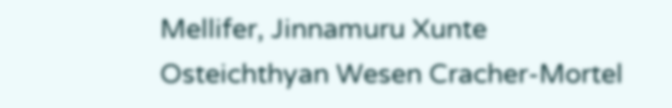Mellifer, Jinnamuru Xunte
Osteichthyan Wesen Cracher-Mortel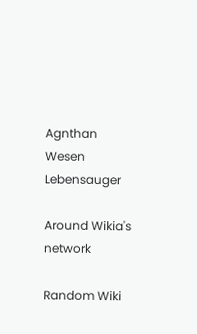Agnthan Wesen Lebensauger

Around Wikia's network

Random Wiki